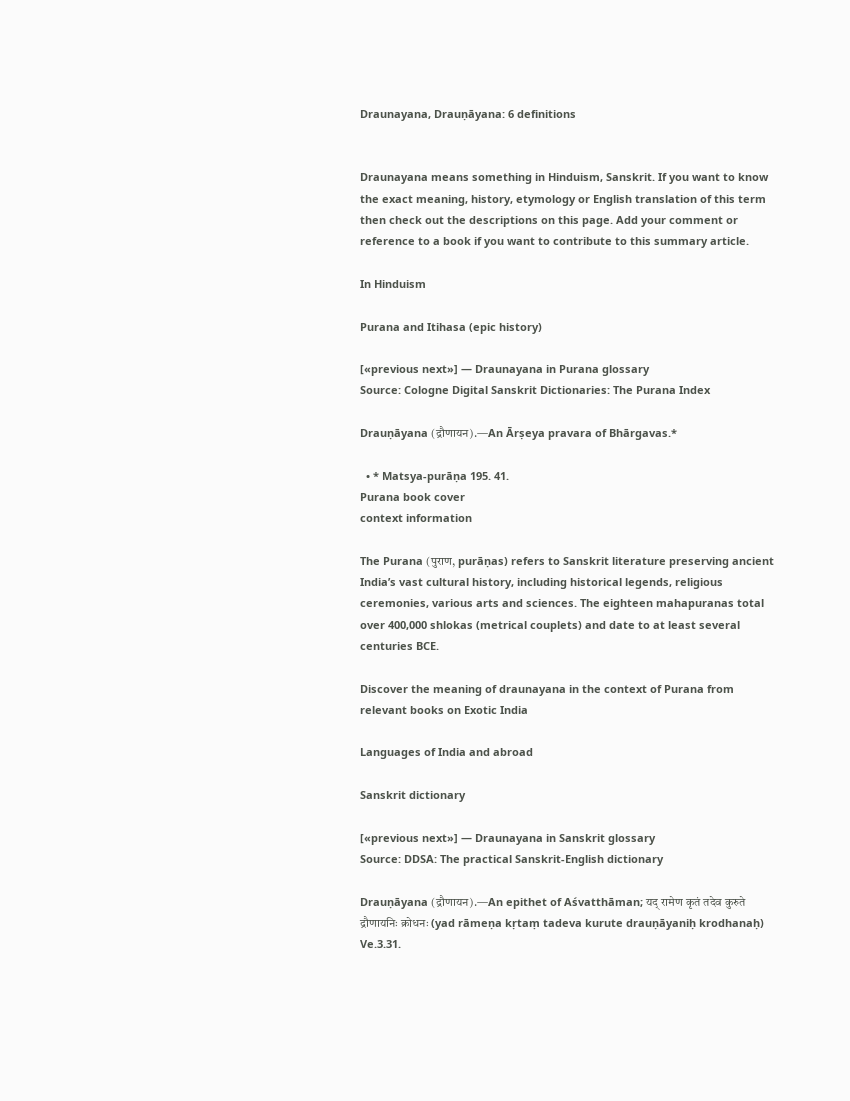Draunayana, Drauṇāyana: 6 definitions


Draunayana means something in Hinduism, Sanskrit. If you want to know the exact meaning, history, etymology or English translation of this term then check out the descriptions on this page. Add your comment or reference to a book if you want to contribute to this summary article.

In Hinduism

Purana and Itihasa (epic history)

[«previous next»] — Draunayana in Purana glossary
Source: Cologne Digital Sanskrit Dictionaries: The Purana Index

Drauṇāyana (द्रौणायन).—An Ārṣeya pravara of Bhārgavas.*

  • * Matsya-purāṇa 195. 41.
Purana book cover
context information

The Purana (पुराण, purāṇas) refers to Sanskrit literature preserving ancient India’s vast cultural history, including historical legends, religious ceremonies, various arts and sciences. The eighteen mahapuranas total over 400,000 shlokas (metrical couplets) and date to at least several centuries BCE.

Discover the meaning of draunayana in the context of Purana from relevant books on Exotic India

Languages of India and abroad

Sanskrit dictionary

[«previous next»] — Draunayana in Sanskrit glossary
Source: DDSA: The practical Sanskrit-English dictionary

Drauṇāyana (द्रौणायन).—An epithet of Aśvatthāman; यद् रामेण कृतं तदेव कुरुते द्रौणायनिः क्रोधनः (yad rāmeṇa kṛtaṃ tadeva kurute drauṇāyaniḥ krodhanaḥ) Ve.3.31.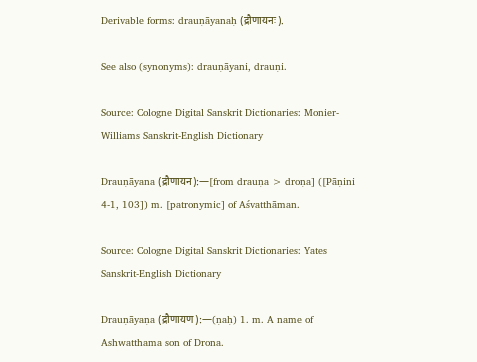Derivable forms: drauṇāyanaḥ (द्रौणायनः).

See also (synonyms): drauṇāyani, drauṇi.

Source: Cologne Digital Sanskrit Dictionaries: Monier-Williams Sanskrit-English Dictionary

Drauṇāyana (द्रौणायन):—[from drauṇa > droṇa] ([Pāṇini 4-1, 103]) m. [patronymic] of Aśvatthāman.

Source: Cologne Digital Sanskrit Dictionaries: Yates Sanskrit-English Dictionary

Drauṇāyaṇa (द्रौणायण):—(ṇaḥ) 1. m. A name of Ashwatthama son of Drona.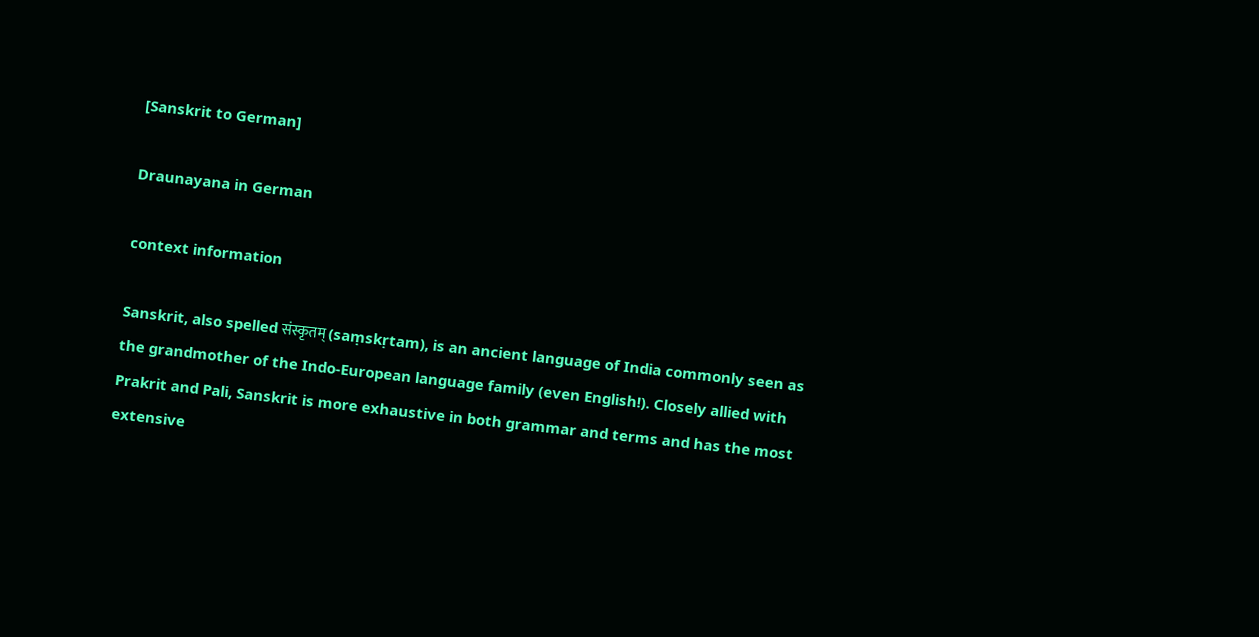[Sanskrit to German]

Draunayana in German

context information

Sanskrit, also spelled संस्कृतम् (saṃskṛtam), is an ancient language of India commonly seen as the grandmother of the Indo-European language family (even English!). Closely allied with Prakrit and Pali, Sanskrit is more exhaustive in both grammar and terms and has the most extensive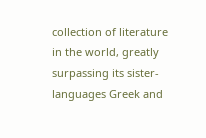collection of literature in the world, greatly surpassing its sister-languages Greek and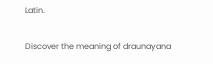Latin.

Discover the meaning of draunayana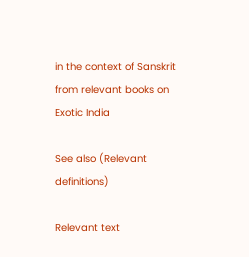in the context of Sanskrit from relevant books on Exotic India

See also (Relevant definitions)

Relevant text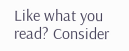Like what you read? Consider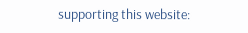supporting this website: